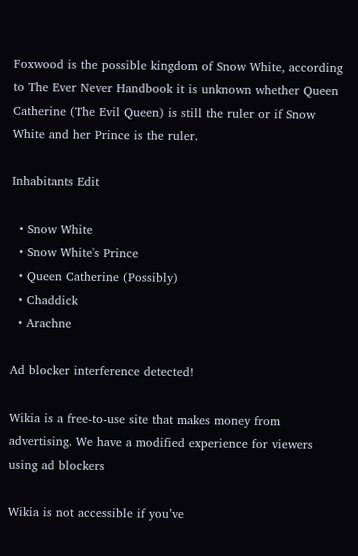Foxwood is the possible kingdom of Snow White, according to The Ever Never Handbook it is unknown whether Queen Catherine (The Evil Queen) is still the ruler or if Snow White and her Prince is the ruler.

Inhabitants Edit

  • Snow White
  • Snow White's Prince
  • Queen Catherine (Possibly)
  • Chaddick
  • Arachne

Ad blocker interference detected!

Wikia is a free-to-use site that makes money from advertising. We have a modified experience for viewers using ad blockers

Wikia is not accessible if you’ve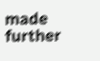made further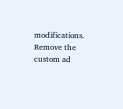modifications. Remove the custom ad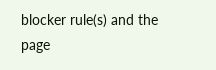blocker rule(s) and the page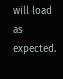will load as expected.